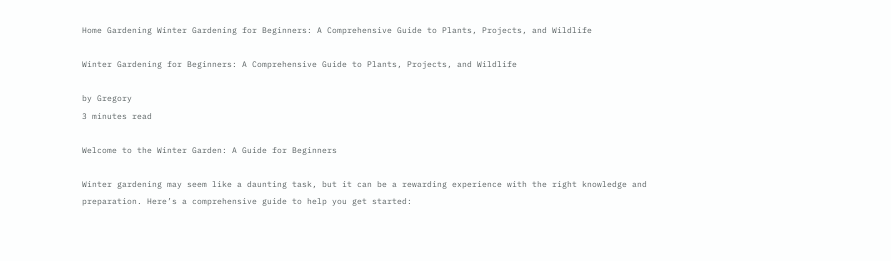Home Gardening Winter Gardening for Beginners: A Comprehensive Guide to Plants, Projects, and Wildlife

Winter Gardening for Beginners: A Comprehensive Guide to Plants, Projects, and Wildlife

by Gregory
3 minutes read

Welcome to the Winter Garden: A Guide for Beginners

Winter gardening may seem like a daunting task, but it can be a rewarding experience with the right knowledge and preparation. Here’s a comprehensive guide to help you get started: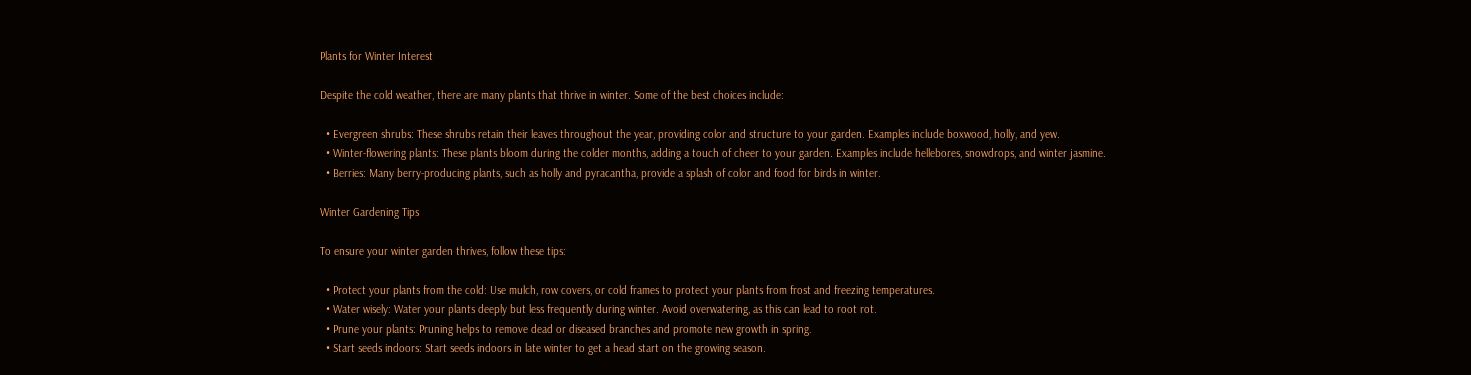Plants for Winter Interest

Despite the cold weather, there are many plants that thrive in winter. Some of the best choices include:

  • Evergreen shrubs: These shrubs retain their leaves throughout the year, providing color and structure to your garden. Examples include boxwood, holly, and yew.
  • Winter-flowering plants: These plants bloom during the colder months, adding a touch of cheer to your garden. Examples include hellebores, snowdrops, and winter jasmine.
  • Berries: Many berry-producing plants, such as holly and pyracantha, provide a splash of color and food for birds in winter.

Winter Gardening Tips

To ensure your winter garden thrives, follow these tips:

  • Protect your plants from the cold: Use mulch, row covers, or cold frames to protect your plants from frost and freezing temperatures.
  • Water wisely: Water your plants deeply but less frequently during winter. Avoid overwatering, as this can lead to root rot.
  • Prune your plants: Pruning helps to remove dead or diseased branches and promote new growth in spring.
  • Start seeds indoors: Start seeds indoors in late winter to get a head start on the growing season.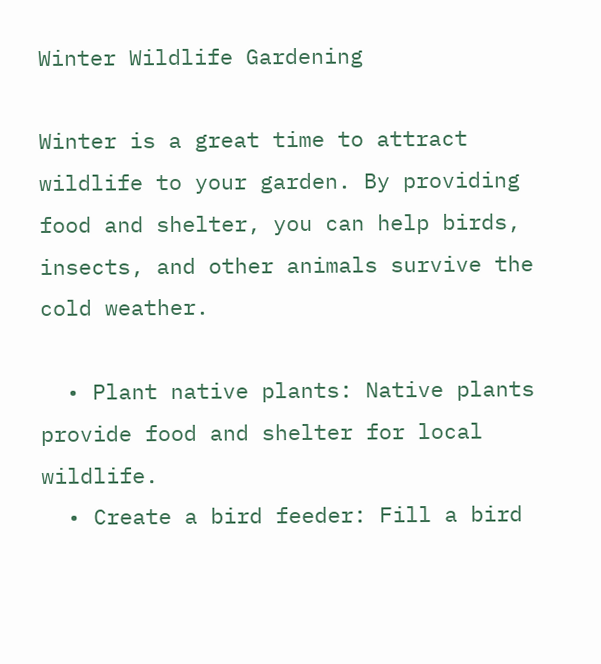Winter Wildlife Gardening

Winter is a great time to attract wildlife to your garden. By providing food and shelter, you can help birds, insects, and other animals survive the cold weather.

  • Plant native plants: Native plants provide food and shelter for local wildlife.
  • Create a bird feeder: Fill a bird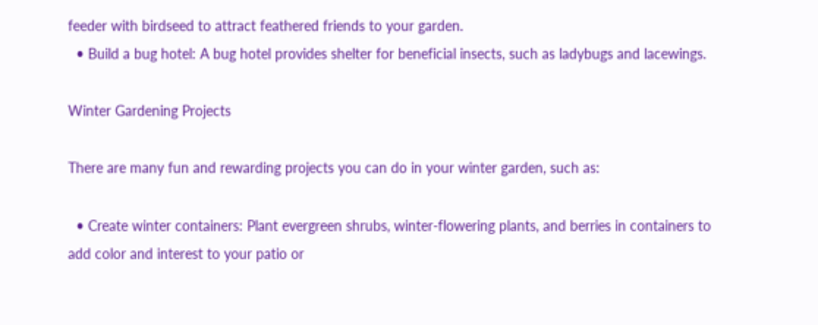feeder with birdseed to attract feathered friends to your garden.
  • Build a bug hotel: A bug hotel provides shelter for beneficial insects, such as ladybugs and lacewings.

Winter Gardening Projects

There are many fun and rewarding projects you can do in your winter garden, such as:

  • Create winter containers: Plant evergreen shrubs, winter-flowering plants, and berries in containers to add color and interest to your patio or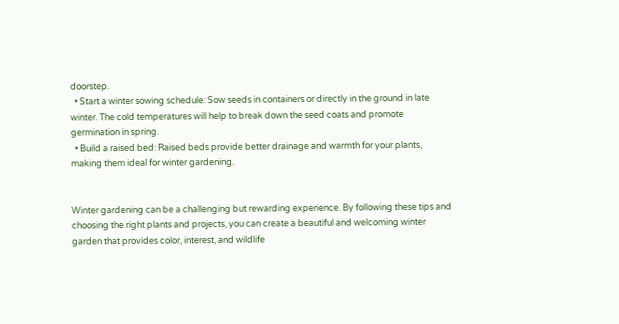doorstep.
  • Start a winter sowing schedule: Sow seeds in containers or directly in the ground in late winter. The cold temperatures will help to break down the seed coats and promote germination in spring.
  • Build a raised bed: Raised beds provide better drainage and warmth for your plants, making them ideal for winter gardening.


Winter gardening can be a challenging but rewarding experience. By following these tips and choosing the right plants and projects, you can create a beautiful and welcoming winter garden that provides color, interest, and wildlife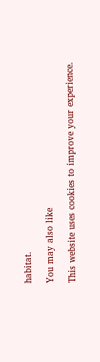habitat.

You may also like

This website uses cookies to improve your experience.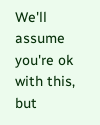We'll assume you're ok with this, but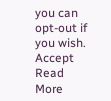you can opt-out if you wish. Accept Read More